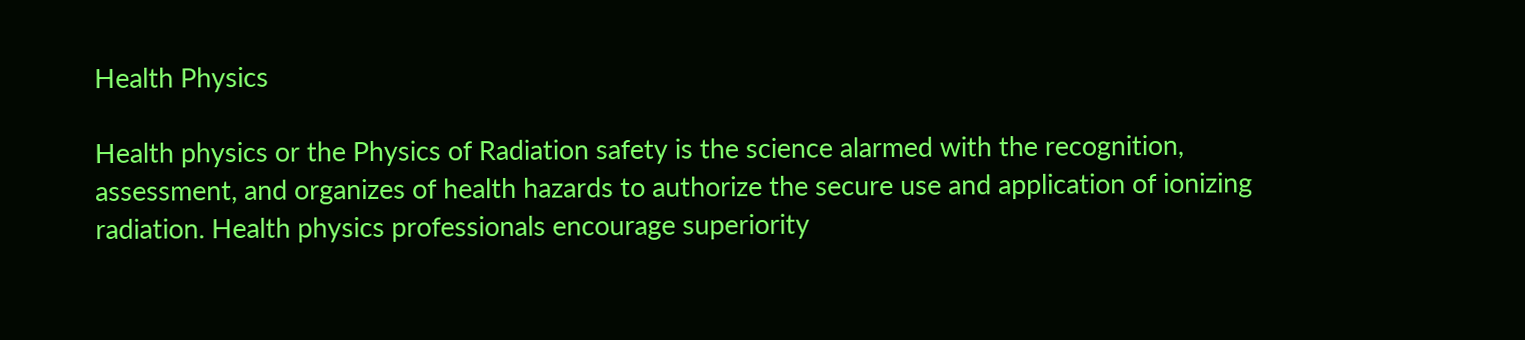Health Physics

Health physics or the Physics of Radiation safety is the science alarmed with the recognition, assessment, and organizes of health hazards to authorize the secure use and application of ionizing radiation. Health physics professionals encourage superiority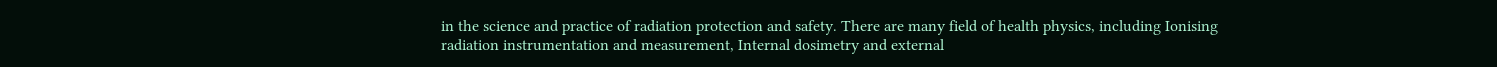in the science and practice of radiation protection and safety. There are many field of health physics, including Ionising radiation instrumentation and measurement, Internal dosimetry and external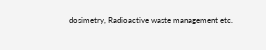dosimetry, Radioactive waste management etc.